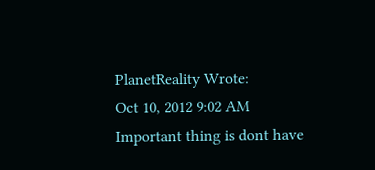PlanetReality Wrote:
Oct 10, 2012 9:02 AM
Important thing is dont have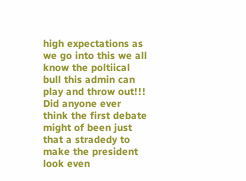high expectations as we go into this we all know the poltiical bull this admin can play and throw out!!! Did anyone ever think the first debate might of been just that a stradedy to make the president look even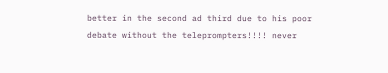better in the second ad third due to his poor debate without the teleprompters!!!! never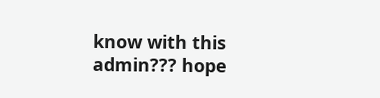know with this admin??? hope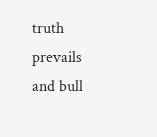truth prevails and bull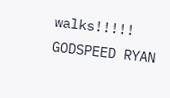walks!!!!! GODSPEED RYAN